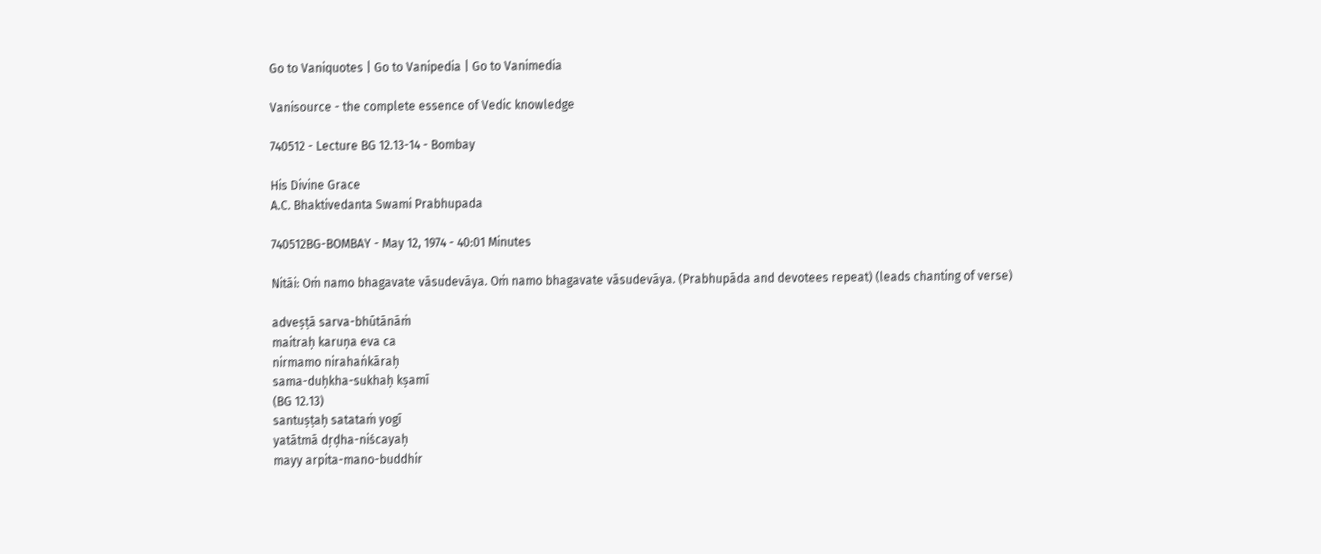Go to Vaniquotes | Go to Vanipedia | Go to Vanimedia

Vanisource - the complete essence of Vedic knowledge

740512 - Lecture BG 12.13-14 - Bombay

His Divine Grace
A.C. Bhaktivedanta Swami Prabhupada

740512BG-BOMBAY - May 12, 1974 - 40:01 Minutes

Nitāi: Oṁ namo bhagavate vāsudevāya. Oṁ namo bhagavate vāsudevāya. (Prabhupāda and devotees repeat) (leads chanting of verse)

adveṣṭā sarva-bhūtānāṁ
maitraḥ karuṇa eva ca
nirmamo nirahaṅkāraḥ
sama-duḥkha-sukhaḥ kṣamī
(BG 12.13)
santuṣṭaḥ satataṁ yogī
yatātmā dṛḍha-niścayaḥ
mayy arpita-mano-buddhir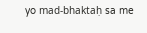yo mad-bhaktaḥ sa me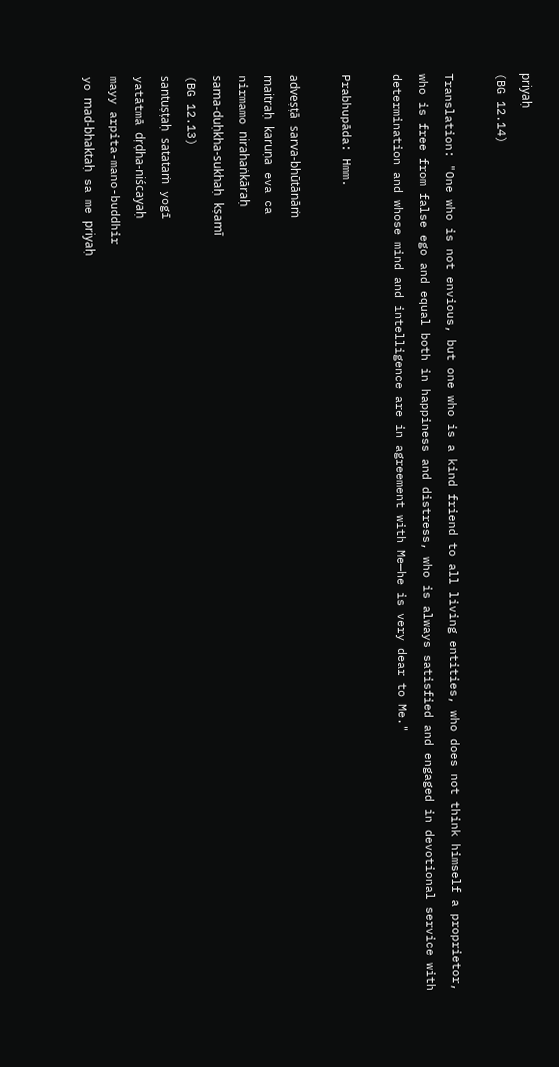priyaḥ
(BG 12.14)

Translation: "One who is not envious, but one who is a kind friend to all living entities, who does not think himself a proprietor, who is free from false ego and equal both in happiness and distress, who is always satisfied and engaged in devotional service with determination and whose mind and intelligence are in agreement with Me—he is very dear to Me."

Prabhupāda: Hmm.

adveṣṭā sarva-bhūtānāṁ
maitraḥ karuṇa eva ca
nirmamo nirahaṅkāraḥ
sama-duḥkha-sukhaḥ kṣamī
(BG 12.13)
santuṣṭaḥ satataṁ yogī
yatātmā dṛḍha-niścayaḥ
mayy arpita-mano-buddhir
yo mad-bhaktaḥ sa me priyaḥ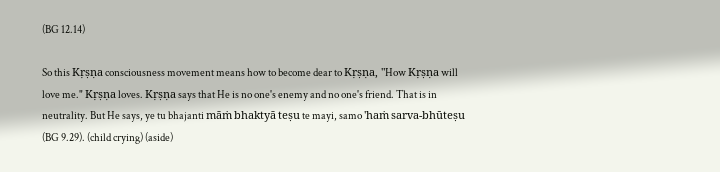(BG 12.14)

So this Kṛṣṇa consciousness movement means how to become dear to Kṛṣṇa, "How Kṛṣṇa will love me." Kṛṣṇa loves. Kṛṣṇa says that He is no one's enemy and no one's friend. That is in neutrality. But He says, ye tu bhajanti māṁ bhaktyā teṣu te mayi, samo 'haṁ sarva-bhūteṣu (BG 9.29). (child crying) (aside)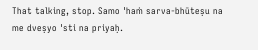That talking, stop. Samo 'haṁ sarva-bhūteṣu na me dveṣyo 'sti na priyaḥ.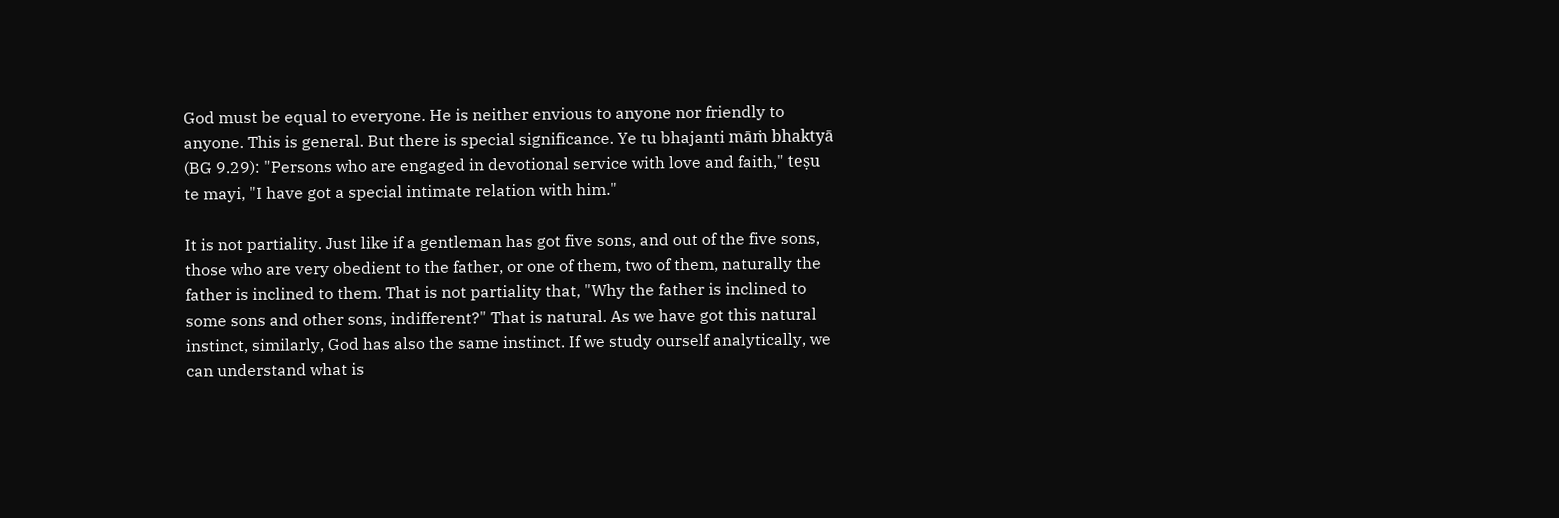God must be equal to everyone. He is neither envious to anyone nor friendly to anyone. This is general. But there is special significance. Ye tu bhajanti māṁ bhaktyā (BG 9.29): "Persons who are engaged in devotional service with love and faith," teṣu te mayi, "I have got a special intimate relation with him."

It is not partiality. Just like if a gentleman has got five sons, and out of the five sons, those who are very obedient to the father, or one of them, two of them, naturally the father is inclined to them. That is not partiality that, "Why the father is inclined to some sons and other sons, indifferent?" That is natural. As we have got this natural instinct, similarly, God has also the same instinct. If we study ourself analytically, we can understand what is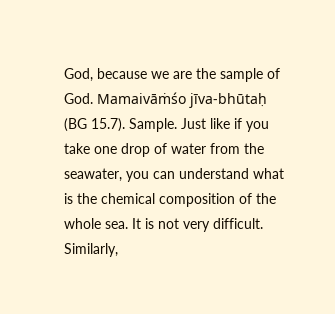God, because we are the sample of God. Mamaivāṁśo jīva-bhūtaḥ (BG 15.7). Sample. Just like if you take one drop of water from the seawater, you can understand what is the chemical composition of the whole sea. It is not very difficult. Similarly,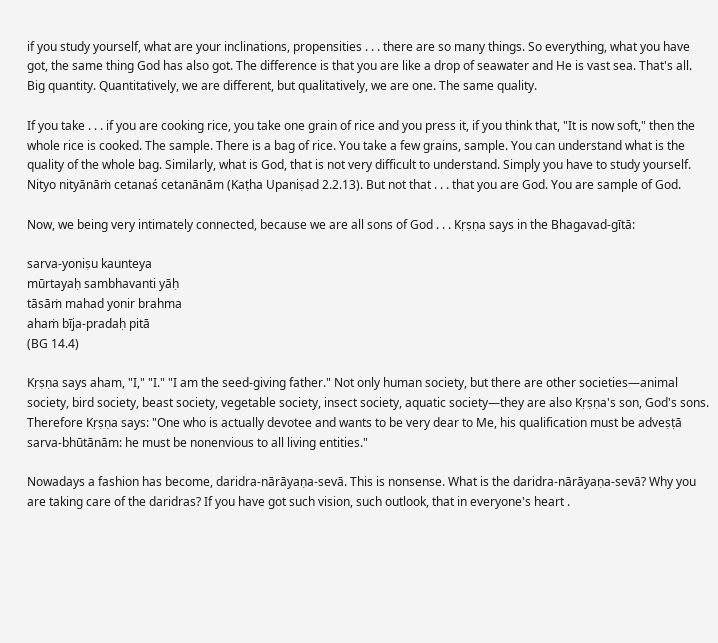if you study yourself, what are your inclinations, propensities . . . there are so many things. So everything, what you have got, the same thing God has also got. The difference is that you are like a drop of seawater and He is vast sea. That's all. Big quantity. Quantitatively, we are different, but qualitatively, we are one. The same quality.

If you take . . . if you are cooking rice, you take one grain of rice and you press it, if you think that, "It is now soft," then the whole rice is cooked. The sample. There is a bag of rice. You take a few grains, sample. You can understand what is the quality of the whole bag. Similarly, what is God, that is not very difficult to understand. Simply you have to study yourself. Nityo nityānāṁ cetanaś cetanānām (Kaṭha Upaniṣad 2.2.13). But not that . . . that you are God. You are sample of God.

Now, we being very intimately connected, because we are all sons of God . . . Kṛṣṇa says in the Bhagavad-gītā:

sarva-yoniṣu kaunteya
mūrtayaḥ sambhavanti yāḥ
tāsāṁ mahad yonir brahma
ahaṁ bīja-pradaḥ pitā
(BG 14.4)

Kṛṣṇa says aham, "I," "I." "I am the seed-giving father." Not only human society, but there are other societies—animal society, bird society, beast society, vegetable society, insect society, aquatic society—they are also Kṛṣṇa's son, God's sons. Therefore Kṛṣṇa says: "One who is actually devotee and wants to be very dear to Me, his qualification must be adveṣṭā sarva-bhūtānām: he must be nonenvious to all living entities."

Nowadays a fashion has become, daridra-nārāyaṇa-sevā. This is nonsense. What is the daridra-nārāyaṇa-sevā? Why you are taking care of the daridras? If you have got such vision, such outlook, that in everyone's heart .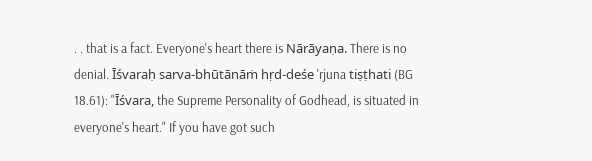. . that is a fact. Everyone's heart there is Nārāyaṇa. There is no denial. Īśvaraḥ sarva-bhūtānāṁ hṛd-deśe 'rjuna tiṣṭhati (BG 18.61): "Īśvara, the Supreme Personality of Godhead, is situated in everyone's heart." If you have got such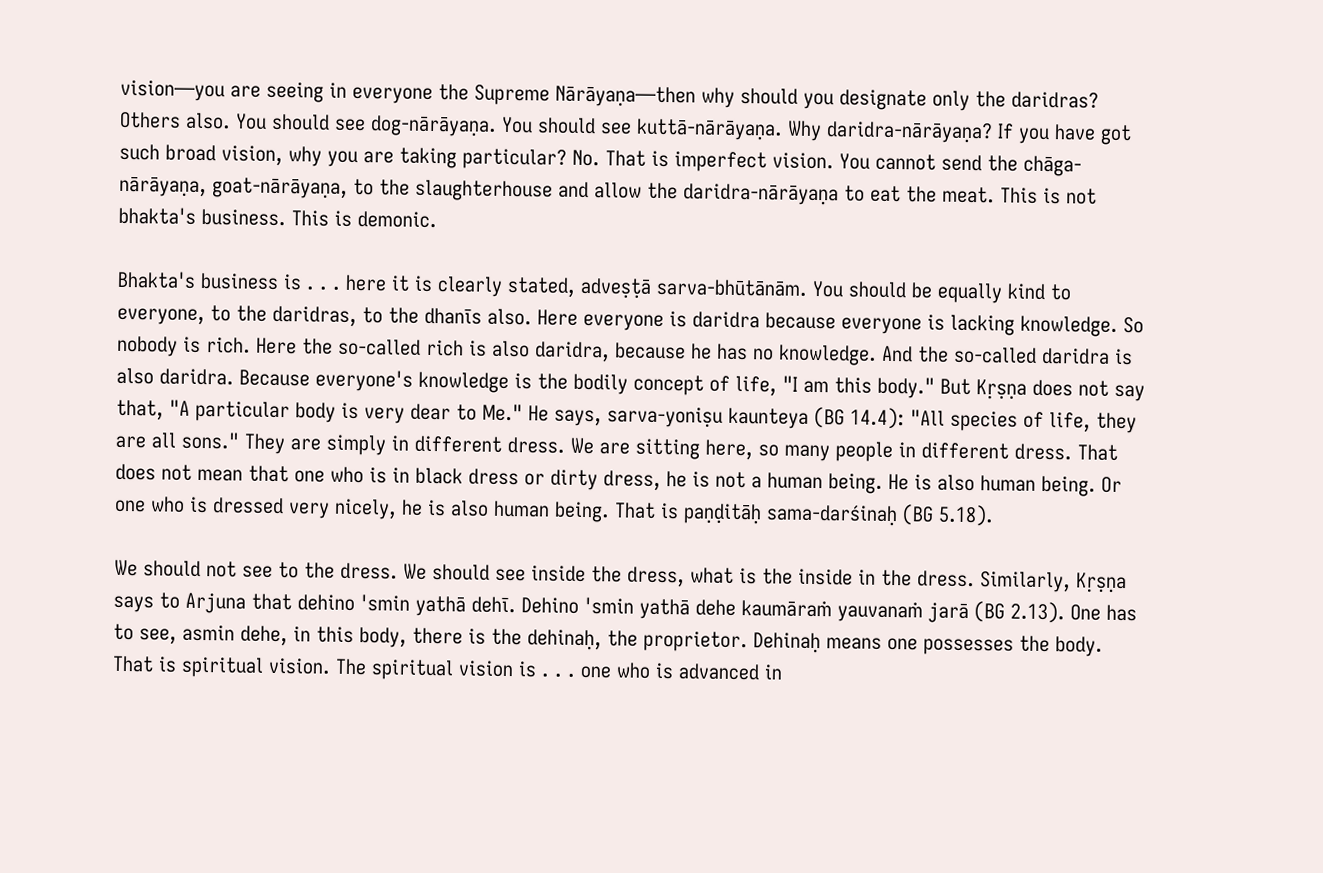vision—you are seeing in everyone the Supreme Nārāyaṇa—then why should you designate only the daridras? Others also. You should see dog-nārāyaṇa. You should see kuttā-nārāyaṇa. Why daridra-nārāyaṇa? If you have got such broad vision, why you are taking particular? No. That is imperfect vision. You cannot send the chāga-nārāyaṇa, goat-nārāyaṇa, to the slaughterhouse and allow the daridra-nārāyaṇa to eat the meat. This is not bhakta's business. This is demonic.

Bhakta's business is . . . here it is clearly stated, adveṣṭā sarva-bhūtānām. You should be equally kind to everyone, to the daridras, to the dhanīs also. Here everyone is daridra because everyone is lacking knowledge. So nobody is rich. Here the so-called rich is also daridra, because he has no knowledge. And the so-called daridra is also daridra. Because everyone's knowledge is the bodily concept of life, "I am this body." But Kṛṣṇa does not say that, "A particular body is very dear to Me." He says, sarva-yoniṣu kaunteya (BG 14.4): "All species of life, they are all sons." They are simply in different dress. We are sitting here, so many people in different dress. That does not mean that one who is in black dress or dirty dress, he is not a human being. He is also human being. Or one who is dressed very nicely, he is also human being. That is paṇḍitāḥ sama-darśinaḥ (BG 5.18).

We should not see to the dress. We should see inside the dress, what is the inside in the dress. Similarly, Kṛṣṇa says to Arjuna that dehino 'smin yathā dehī. Dehino 'smin yathā dehe kaumāraṁ yauvanaṁ jarā (BG 2.13). One has to see, asmin dehe, in this body, there is the dehinaḥ, the proprietor. Dehinaḥ means one possesses the body. That is spiritual vision. The spiritual vision is . . . one who is advanced in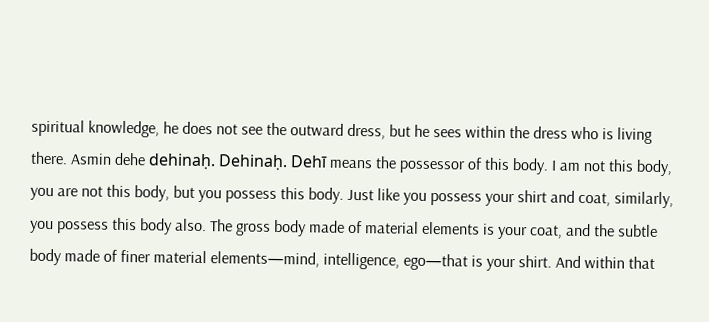spiritual knowledge, he does not see the outward dress, but he sees within the dress who is living there. Asmin dehe dehinaḥ. Dehinaḥ. Dehī means the possessor of this body. I am not this body, you are not this body, but you possess this body. Just like you possess your shirt and coat, similarly, you possess this body also. The gross body made of material elements is your coat, and the subtle body made of finer material elements—mind, intelligence, ego—that is your shirt. And within that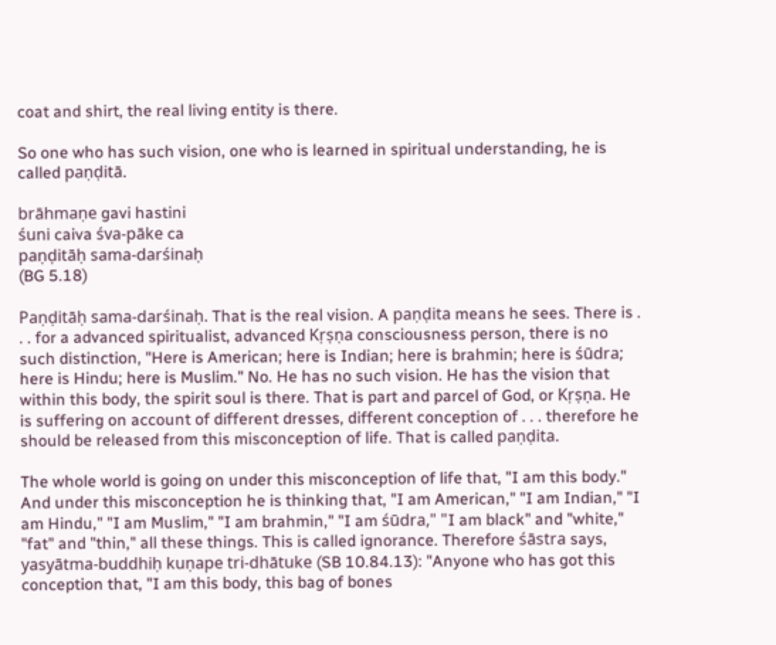coat and shirt, the real living entity is there.

So one who has such vision, one who is learned in spiritual understanding, he is called paṇḍitā.

brāhmaṇe gavi hastini
śuni caiva śva-pāke ca
paṇḍitāḥ sama-darśinaḥ
(BG 5.18)

Paṇḍitāḥ sama-darśinaḥ. That is the real vision. A paṇḍita means he sees. There is . . . for a advanced spiritualist, advanced Kṛṣṇa consciousness person, there is no such distinction, "Here is American; here is Indian; here is brahmin; here is śūdra; here is Hindu; here is Muslim." No. He has no such vision. He has the vision that within this body, the spirit soul is there. That is part and parcel of God, or Kṛṣṇa. He is suffering on account of different dresses, different conception of . . . therefore he should be released from this misconception of life. That is called paṇḍita.

The whole world is going on under this misconception of life that, "I am this body." And under this misconception he is thinking that, "I am American," "I am Indian," "I am Hindu," "I am Muslim," "I am brahmin," "I am śūdra," "I am black" and "white," "fat" and "thin," all these things. This is called ignorance. Therefore śāstra says, yasyātma-buddhiḥ kuṇape tri-dhātuke (SB 10.84.13): "Anyone who has got this conception that, "I am this body, this bag of bones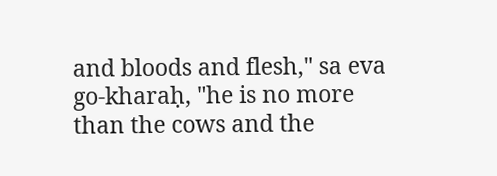and bloods and flesh," sa eva go-kharaḥ, "he is no more than the cows and the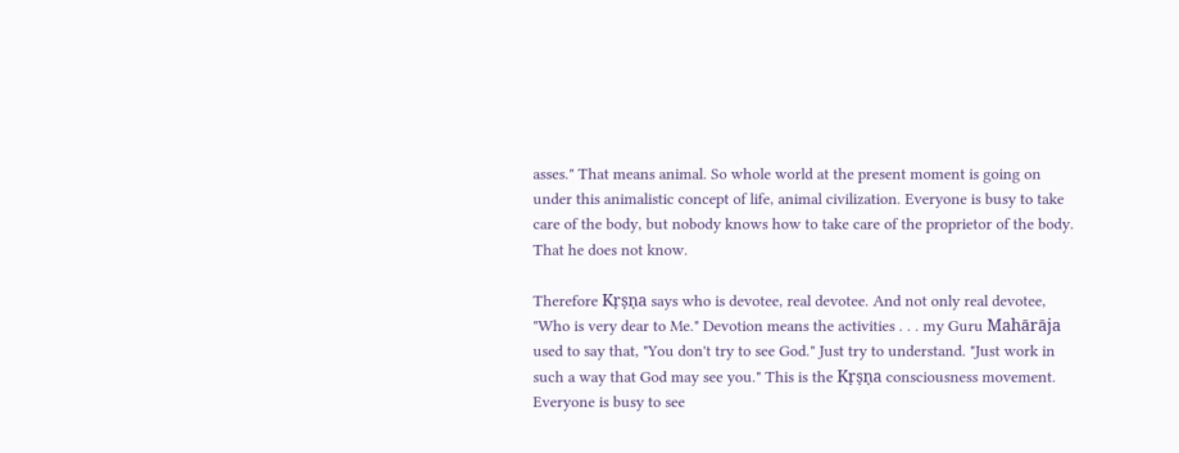asses." That means animal. So whole world at the present moment is going on under this animalistic concept of life, animal civilization. Everyone is busy to take care of the body, but nobody knows how to take care of the proprietor of the body. That he does not know.

Therefore Kṛṣṇa says who is devotee, real devotee. And not only real devotee, "Who is very dear to Me." Devotion means the activities . . . my Guru Mahārāja used to say that, "You don't try to see God." Just try to understand. "Just work in such a way that God may see you." This is the Kṛṣṇa consciousness movement. Everyone is busy to see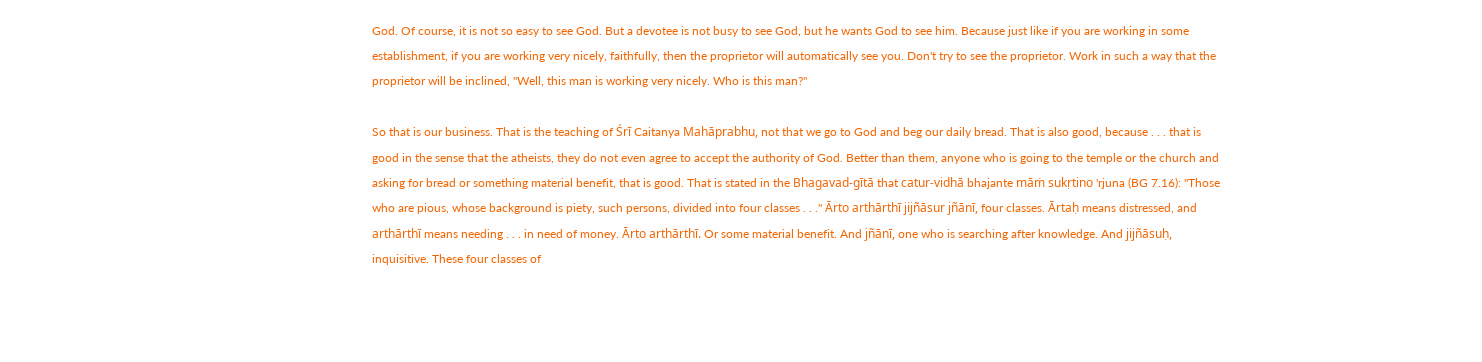God. Of course, it is not so easy to see God. But a devotee is not busy to see God, but he wants God to see him. Because just like if you are working in some establishment, if you are working very nicely, faithfully, then the proprietor will automatically see you. Don't try to see the proprietor. Work in such a way that the proprietor will be inclined, "Well, this man is working very nicely. Who is this man?"

So that is our business. That is the teaching of Śrī Caitanya Mahāprabhu, not that we go to God and beg our daily bread. That is also good, because . . . that is good in the sense that the atheists, they do not even agree to accept the authority of God. Better than them, anyone who is going to the temple or the church and asking for bread or something material benefit, that is good. That is stated in the Bhagavad-gītā that catur-vidhā bhajante māṁ sukṛtino 'rjuna (BG 7.16): "Those who are pious, whose background is piety, such persons, divided into four classes . . ." Ārto arthārthī jijñāsur jñānī, four classes. Ārtaḥ means distressed, and arthārthī means needing . . . in need of money. Ārto arthārthī. Or some material benefit. And jñānī, one who is searching after knowledge. And jijñāsuḥ, inquisitive. These four classes of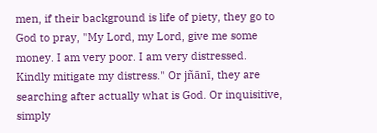men, if their background is life of piety, they go to God to pray, "My Lord, my Lord, give me some money. I am very poor. I am very distressed. Kindly mitigate my distress." Or jñānī, they are searching after actually what is God. Or inquisitive, simply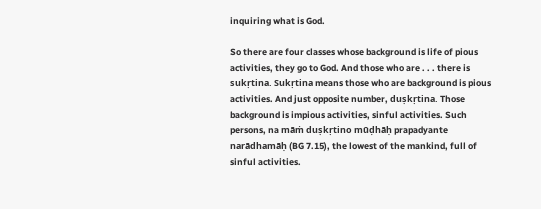inquiring what is God.

So there are four classes whose background is life of pious activities, they go to God. And those who are . . . there is sukṛtina. Sukṛtina means those who are background is pious activities. And just opposite number, duṣkṛtina. Those background is impious activities, sinful activities. Such persons, na māṁ duṣkṛtino mūḍhāḥ prapadyante narādhamāḥ (BG 7.15), the lowest of the mankind, full of sinful activities.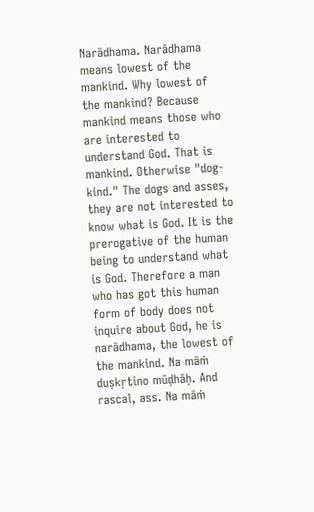Narādhama. Narādhama means lowest of the mankind. Why lowest of the mankind? Because mankind means those who are interested to understand God. That is mankind. Otherwise "dog-kind." The dogs and asses, they are not interested to know what is God. It is the prerogative of the human being to understand what is God. Therefore a man who has got this human form of body does not inquire about God, he is narādhama, the lowest of the mankind. Na māṁ duṣkṛtino mūḍhāḥ. And rascal, ass. Na māṁ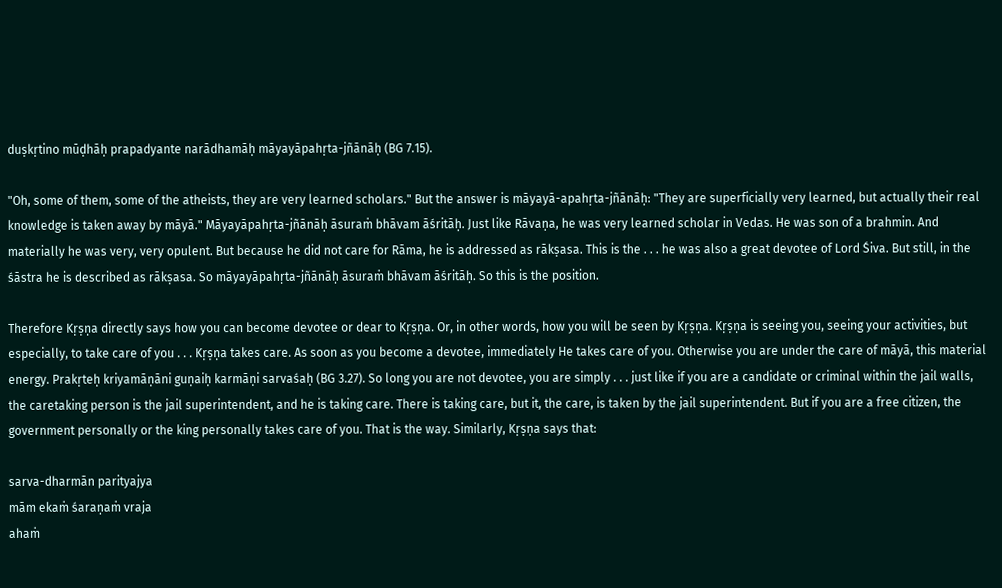duṣkṛtino mūḍhāḥ prapadyante narādhamāḥ māyayāpahṛta-jñānāḥ (BG 7.15).

"Oh, some of them, some of the atheists, they are very learned scholars." But the answer is māyayā-apahṛta-jñānāḥ: "They are superficially very learned, but actually their real knowledge is taken away by māyā." Māyayāpahṛta-jñānāḥ āsuraṁ bhāvam āśritāḥ. Just like Rāvaṇa, he was very learned scholar in Vedas. He was son of a brahmin. And materially he was very, very opulent. But because he did not care for Rāma, he is addressed as rākṣasa. This is the . . . he was also a great devotee of Lord Śiva. But still, in the śāstra he is described as rākṣasa. So māyayāpahṛta-jñānāḥ āsuraṁ bhāvam āśritāḥ. So this is the position.

Therefore Kṛṣṇa directly says how you can become devotee or dear to Kṛṣṇa. Or, in other words, how you will be seen by Kṛṣṇa. Kṛṣṇa is seeing you, seeing your activities, but especially, to take care of you . . . Kṛṣṇa takes care. As soon as you become a devotee, immediately He takes care of you. Otherwise you are under the care of māyā, this material energy. Prakṛteḥ kriyamāṇāni guṇaiḥ karmāṇi sarvaśaḥ (BG 3.27). So long you are not devotee, you are simply . . . just like if you are a candidate or criminal within the jail walls, the caretaking person is the jail superintendent, and he is taking care. There is taking care, but it, the care, is taken by the jail superintendent. But if you are a free citizen, the government personally or the king personally takes care of you. That is the way. Similarly, Kṛṣṇa says that:

sarva-dharmān parityajya
mām ekaṁ śaraṇaṁ vraja
ahaṁ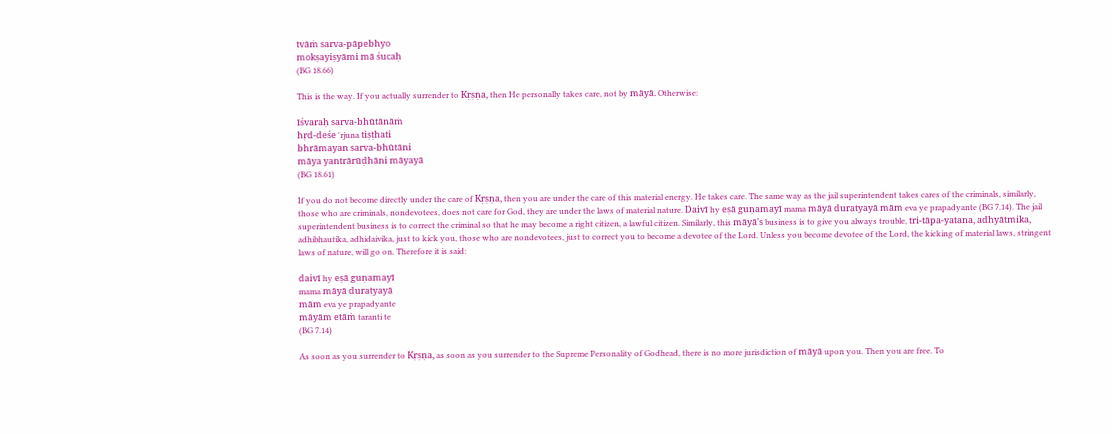tvāṁ sarva-pāpebhyo
mokṣayiṣyāmi mā śucaḥ
(BG 18.66)

This is the way. If you actually surrender to Kṛṣṇa, then He personally takes care, not by māyā. Otherwise:

īśvaraḥ sarva-bhūtānāṁ
hṛd-deśe 'rjuna tiṣṭhati
bhrāmayan sarva-bhūtāni
māya yantrārūḍhāni māyayā
(BG 18.61)

If you do not become directly under the care of Kṛṣṇa, then you are under the care of this material energy. He takes care. The same way as the jail superintendent takes cares of the criminals, similarly, those who are criminals, nondevotees, does not care for God, they are under the laws of material nature. Daivī hy eṣā guṇamayī mama māyā duratyayā mām eva ye prapadyante (BG 7.14). The jail superintendent business is to correct the criminal so that he may become a right citizen, a lawful citizen. Similarly, this māyā's business is to give you always trouble, tri-tāpa-yatana, adhyātmika, adhibhautika, adhidaivika, just to kick you, those who are nondevotees, just to correct you to become a devotee of the Lord. Unless you become devotee of the Lord, the kicking of material laws, stringent laws of nature, will go on. Therefore it is said:

daivī hy eṣā guṇamayī
mama māyā duratyayā
mām eva ye prapadyante
māyām etāṁ taranti te
(BG 7.14)

As soon as you surrender to Kṛṣṇa, as soon as you surrender to the Supreme Personality of Godhead, there is no more jurisdiction of māyā upon you. Then you are free. To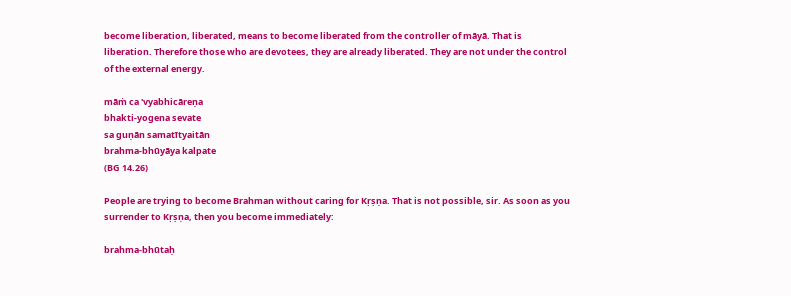become liberation, liberated, means to become liberated from the controller of māyā. That is liberation. Therefore those who are devotees, they are already liberated. They are not under the control of the external energy.

māṁ ca 'vyabhicāreṇa
bhakti-yogena sevate
sa guṇān samatītyaitān
brahma-bhūyāya kalpate
(BG 14.26)

People are trying to become Brahman without caring for Kṛṣṇa. That is not possible, sir. As soon as you surrender to Kṛṣṇa, then you become immediately:

brahma-bhūtaḥ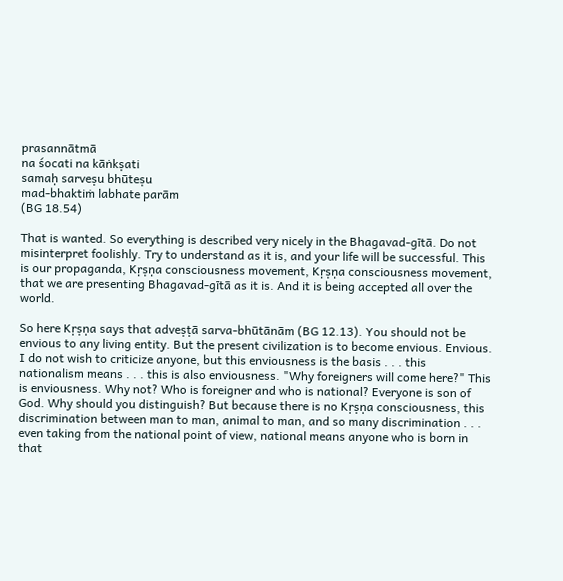prasannātmā
na śocati na kāṅkṣati
samaḥ sarveṣu bhūteṣu
mad-bhaktiṁ labhate parām
(BG 18.54)

That is wanted. So everything is described very nicely in the Bhagavad-gītā. Do not misinterpret foolishly. Try to understand as it is, and your life will be successful. This is our propaganda, Kṛṣṇa consciousness movement, Kṛṣṇa consciousness movement, that we are presenting Bhagavad-gītā as it is. And it is being accepted all over the world.

So here Kṛṣṇa says that adveṣṭā sarva-bhūtānām (BG 12.13). You should not be envious to any living entity. But the present civilization is to become envious. Envious. I do not wish to criticize anyone, but this enviousness is the basis . . . this nationalism means . . . this is also enviousness. "Why foreigners will come here?" This is enviousness. Why not? Who is foreigner and who is national? Everyone is son of God. Why should you distinguish? But because there is no Kṛṣṇa consciousness, this discrimination between man to man, animal to man, and so many discrimination . . . even taking from the national point of view, national means anyone who is born in that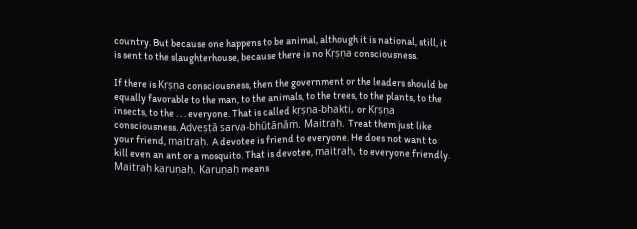country. But because one happens to be animal, although it is national, still, it is sent to the slaughterhouse, because there is no Kṛṣṇa consciousness.

If there is Kṛṣṇa consciousness, then the government or the leaders should be equally favorable to the man, to the animals, to the trees, to the plants, to the insects, to the . . . everyone. That is called kṛṣṇa-bhakti, or Kṛṣṇa consciousness. Adveṣṭā sarva-bhūtānāṁ. Maitraḥ. Treat them just like your friend, maitraḥ. A devotee is friend to everyone. He does not want to kill even an ant or a mosquito. That is devotee, maitraḥ, to everyone friendly. Maitraḥ karuṇaḥ. Karuṇaḥ means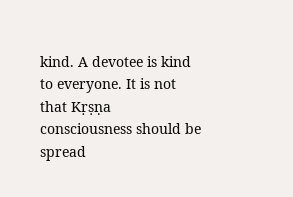kind. A devotee is kind to everyone. It is not that Kṛṣṇa consciousness should be spread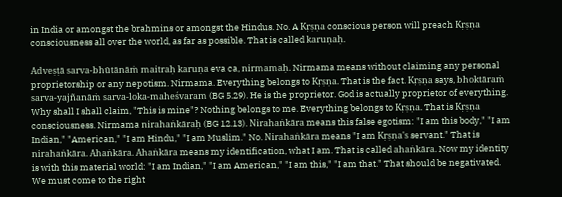in India or amongst the brahmins or amongst the Hindus. No. A Kṛṣṇa conscious person will preach Kṛṣṇa consciousness all over the world, as far as possible. That is called karuṇaḥ.

Adveṣṭā sarva-bhūtānāṁ maitraḥ karuṇa eva ca, nirmamaḥ. Nirmama means without claiming any personal proprietorship or any nepotism. Nirmama. Everything belongs to Kṛṣṇa. That is the fact. Kṛṣṇa says, bhoktāraṁ sarva-yajñanāṁ sarva-loka-maheśvaram (BG 5.29). He is the proprietor. God is actually proprietor of everything. Why shall I shall claim, "This is mine"? Nothing belongs to me. Everything belongs to Kṛṣṇa. That is Kṛṣṇa consciousness. Nirmama nirahaṅkāraḥ (BG 12.13). Nirahaṅkāra means this false egotism: "I am this body," "I am Indian," "American," "I am Hindu," "I am Muslim." No. Nirahaṅkāra means "I am Kṛṣṇa's servant." That is nirahaṅkāra. Ahaṅkāra. Ahaṅkāra means my identification, what I am. That is called ahaṅkāra. Now my identity is with this material world: "I am Indian," "I am American," "I am this," "I am that." That should be negativated. We must come to the right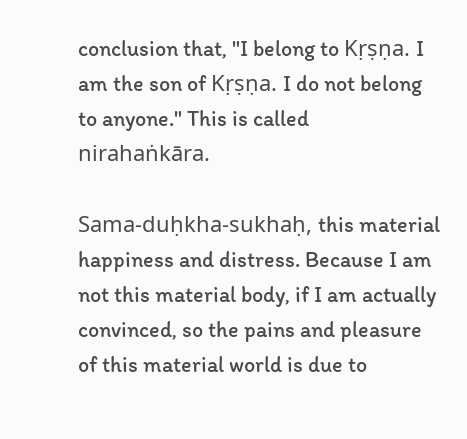conclusion that, "I belong to Kṛṣṇa. I am the son of Kṛṣṇa. I do not belong to anyone." This is called nirahaṅkāra.

Sama-duḥkha-sukhaḥ, this material happiness and distress. Because I am not this material body, if I am actually convinced, so the pains and pleasure of this material world is due to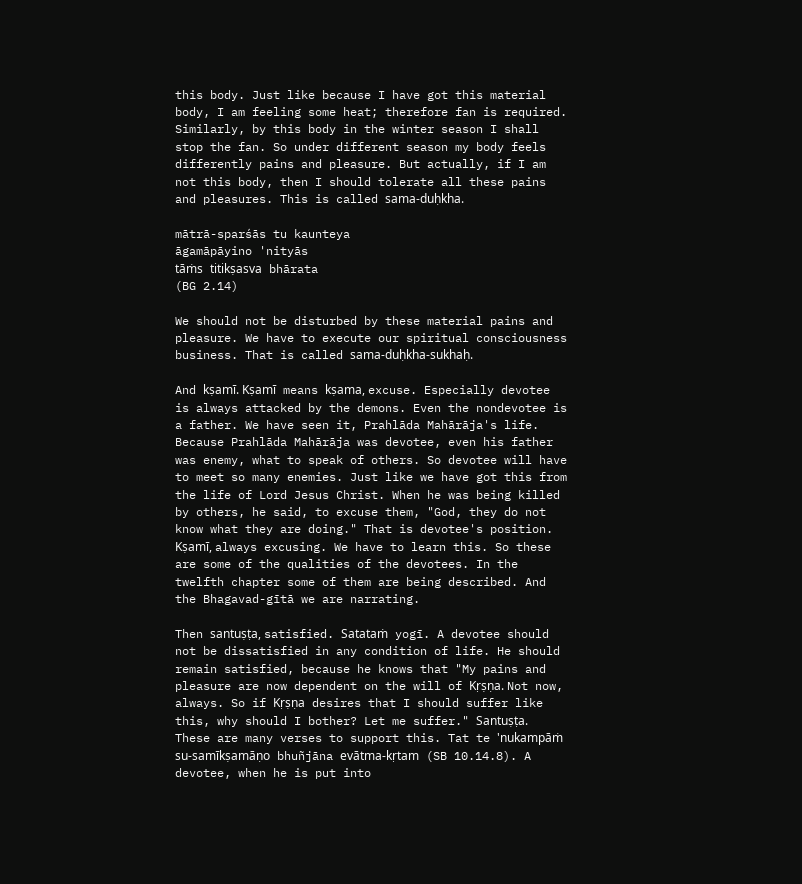this body. Just like because I have got this material body, I am feeling some heat; therefore fan is required. Similarly, by this body in the winter season I shall stop the fan. So under different season my body feels differently pains and pleasure. But actually, if I am not this body, then I should tolerate all these pains and pleasures. This is called sama-duḥkha.

mātrā-sparśās tu kaunteya
āgamāpāyino 'nityās
tāṁs titikṣasva bhārata
(BG 2.14)

We should not be disturbed by these material pains and pleasure. We have to execute our spiritual consciousness business. That is called sama-duḥkha-sukhaḥ.

And kṣamī. Kṣamī means kṣama, excuse. Especially devotee is always attacked by the demons. Even the nondevotee is a father. We have seen it, Prahlāda Mahārāja's life. Because Prahlāda Mahārāja was devotee, even his father was enemy, what to speak of others. So devotee will have to meet so many enemies. Just like we have got this from the life of Lord Jesus Christ. When he was being killed by others, he said, to excuse them, "God, they do not know what they are doing." That is devotee's position. Kṣamī, always excusing. We have to learn this. So these are some of the qualities of the devotees. In the twelfth chapter some of them are being described. And the Bhagavad-gītā we are narrating.

Then santuṣṭa, satisfied. Satataṁ yogī. A devotee should not be dissatisfied in any condition of life. He should remain satisfied, because he knows that "My pains and pleasure are now dependent on the will of Kṛṣṇa. Not now, always. So if Kṛṣṇa desires that I should suffer like this, why should I bother? Let me suffer." Santuṣṭa. These are many verses to support this. Tat te 'nukampāṁ su-samīkṣamāṇo bhuñjāna evātma-kṛtam (SB 10.14.8). A devotee, when he is put into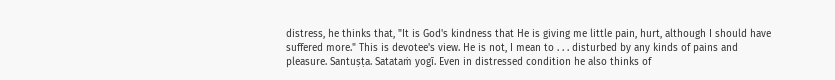distress, he thinks that, "It is God's kindness that He is giving me little pain, hurt, although I should have suffered more." This is devotee's view. He is not, I mean to . . . disturbed by any kinds of pains and pleasure. Santuṣṭa. Satataṁ yogī. Even in distressed condition he also thinks of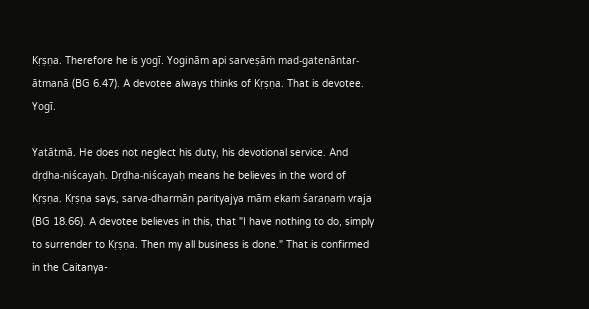Kṛṣṇa. Therefore he is yogī. Yoginām api sarveṣāṁ mad-gatenāntar-ātmanā (BG 6.47). A devotee always thinks of Kṛṣṇa. That is devotee. Yogī.

Yatātmā. He does not neglect his duty, his devotional service. And dṛḍha-niścayaḥ. Dṛḍha-niścayaḥ means he believes in the word of Kṛṣṇa. Kṛṣṇa says, sarva-dharmān parityajya mām ekaṁ śaraṇaṁ vraja (BG 18.66). A devotee believes in this, that "I have nothing to do, simply to surrender to Kṛṣṇa. Then my all business is done." That is confirmed in the Caitanya-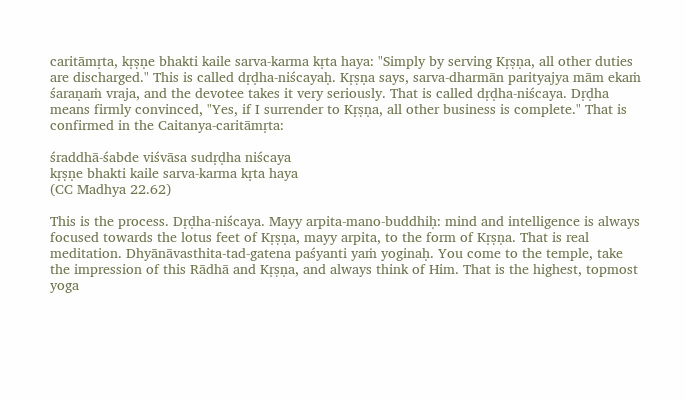caritāmṛta, kṛṣṇe bhakti kaile sarva-karma kṛta haya: "Simply by serving Kṛṣṇa, all other duties are discharged." This is called dṛḍha-niścayaḥ. Kṛṣṇa says, sarva-dharmān parityajya mām ekaṁ śaraṇaṁ vraja, and the devotee takes it very seriously. That is called dṛḍha-niścaya. Dṛḍha means firmly convinced, "Yes, if I surrender to Kṛṣṇa, all other business is complete." That is confirmed in the Caitanya-caritāmṛta:

śraddhā-śabde viśvāsa sudṛḍha niścaya
kṛṣṇe bhakti kaile sarva-karma kṛta haya
(CC Madhya 22.62)

This is the process. Dṛḍha-niścaya. Mayy arpita-mano-buddhiḥ: mind and intelligence is always focused towards the lotus feet of Kṛṣṇa, mayy arpita, to the form of Kṛṣṇa. That is real meditation. Dhyānāvasthita-tad-gatena paśyanti yaṁ yoginaḥ. You come to the temple, take the impression of this Rādhā and Kṛṣṇa, and always think of Him. That is the highest, topmost yoga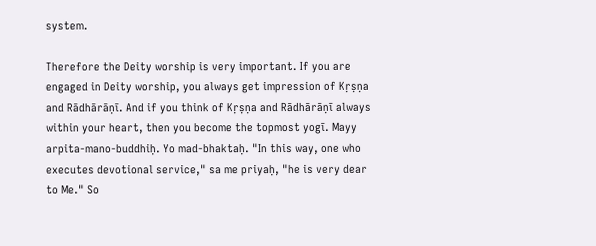system.

Therefore the Deity worship is very important. If you are engaged in Deity worship, you always get impression of Kṛṣṇa and Rādhārāṇī. And if you think of Kṛṣṇa and Rādhārāṇī always within your heart, then you become the topmost yogī. Mayy arpita-mano-buddhiḥ. Yo mad-bhaktaḥ. "In this way, one who executes devotional service," sa me priyaḥ, "he is very dear to Me." So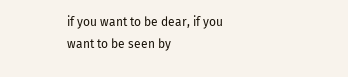if you want to be dear, if you want to be seen by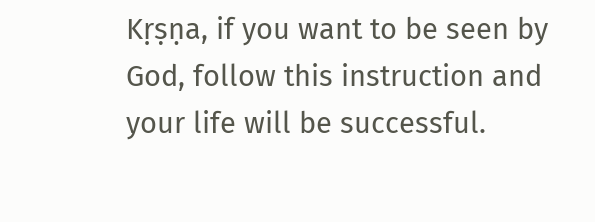Kṛṣṇa, if you want to be seen by God, follow this instruction and your life will be successful.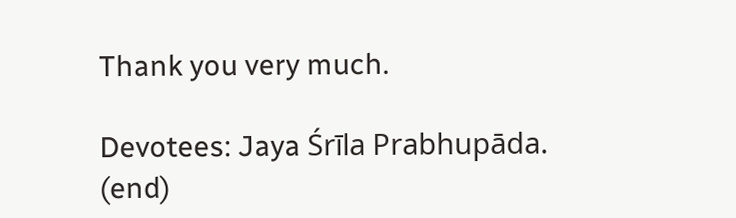Thank you very much.

Devotees: Jaya Śrīla Prabhupāda. (end)